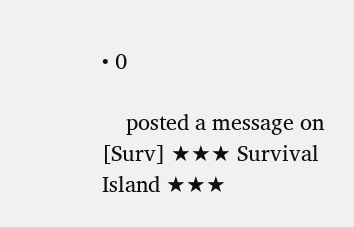• 0

    posted a message on [Surv] ★★★ Survival Island ★★★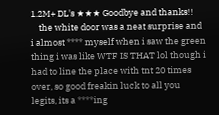1.2M+ DL's ★★★ Goodbye and thanks!!
    the white door was a neat surprise and i almost **** myself when i saw the green thing i was like WTF IS THAT lol though i had to line the place with tnt 20 times over, so good freakin luck to all you legits, its a ****ing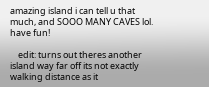amazing island i can tell u that much, and SOOO MANY CAVES lol. have fun!

    edit: turns out theres another island way far off its not exactly walking distance as it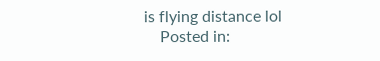is flying distance lol
    Posted in: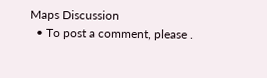Maps Discussion
  • To post a comment, please .